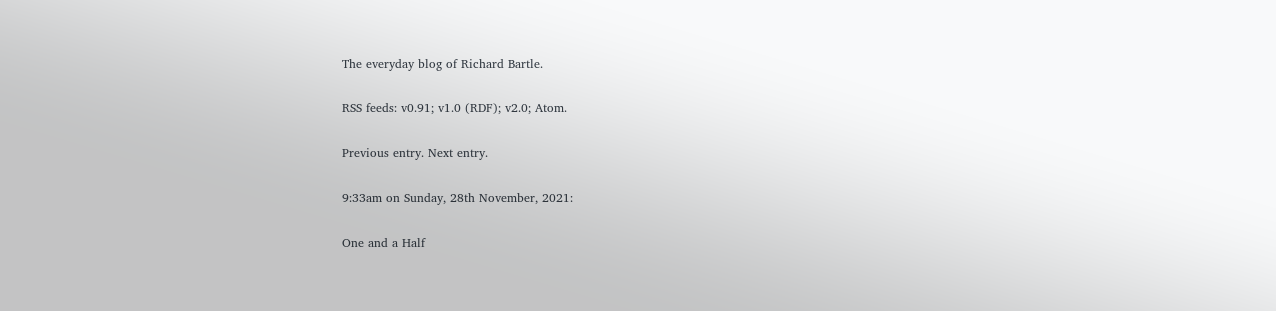The everyday blog of Richard Bartle.

RSS feeds: v0.91; v1.0 (RDF); v2.0; Atom.

Previous entry. Next entry.

9:33am on Sunday, 28th November, 2021:

One and a Half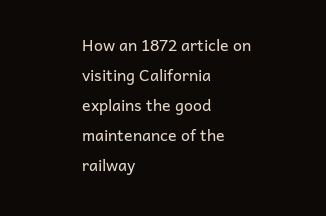How an 1872 article on visiting California explains the good maintenance of the railway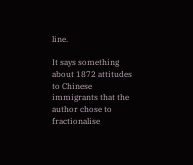line.

It says something about 1872 attitudes to Chinese immigrants that the author chose to fractionalise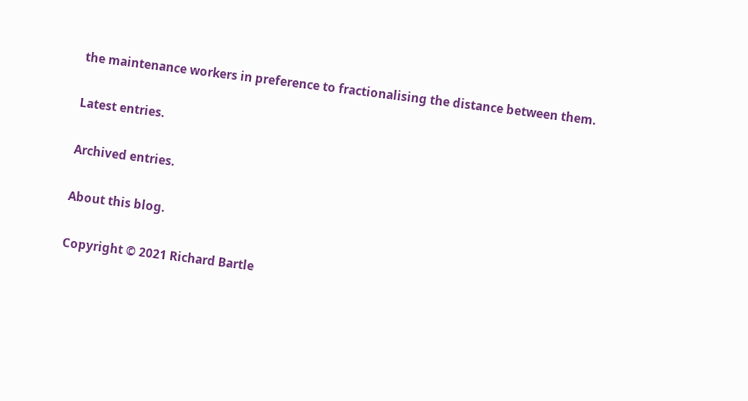the maintenance workers in preference to fractionalising the distance between them.

Latest entries.

Archived entries.

About this blog.

Copyright © 2021 Richard Bartle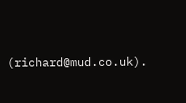(richard@mud.co.uk).